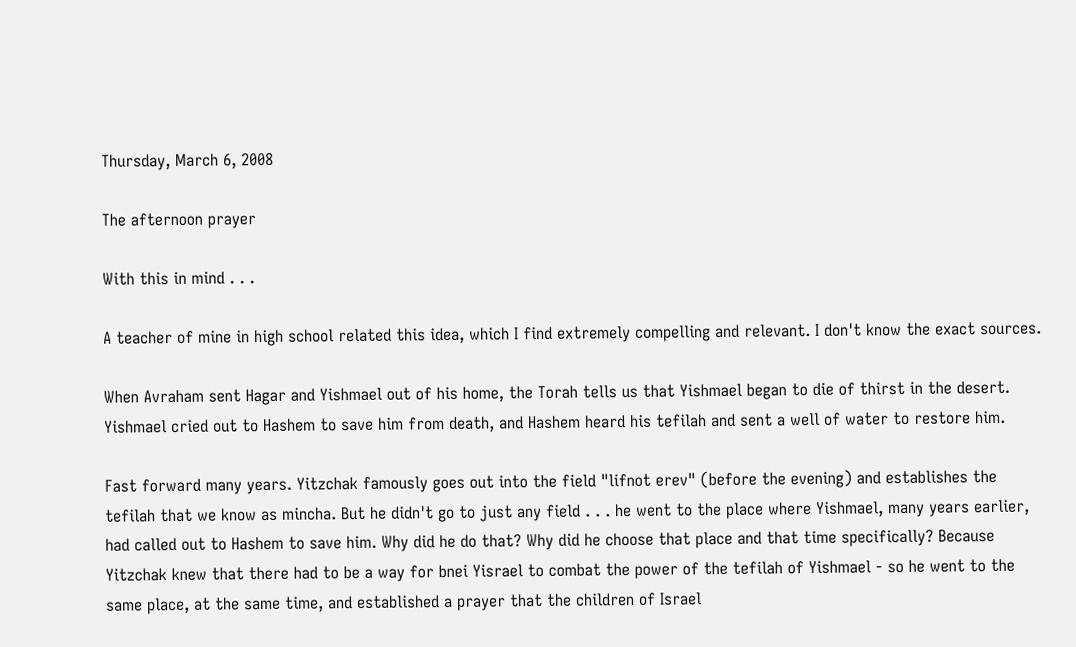Thursday, March 6, 2008

The afternoon prayer

With this in mind . . .

A teacher of mine in high school related this idea, which I find extremely compelling and relevant. I don't know the exact sources.

When Avraham sent Hagar and Yishmael out of his home, the Torah tells us that Yishmael began to die of thirst in the desert. Yishmael cried out to Hashem to save him from death, and Hashem heard his tefilah and sent a well of water to restore him.

Fast forward many years. Yitzchak famously goes out into the field "lifnot erev" (before the evening) and establishes the tefilah that we know as mincha. But he didn't go to just any field . . . he went to the place where Yishmael, many years earlier, had called out to Hashem to save him. Why did he do that? Why did he choose that place and that time specifically? Because Yitzchak knew that there had to be a way for bnei Yisrael to combat the power of the tefilah of Yishmael - so he went to the same place, at the same time, and established a prayer that the children of Israel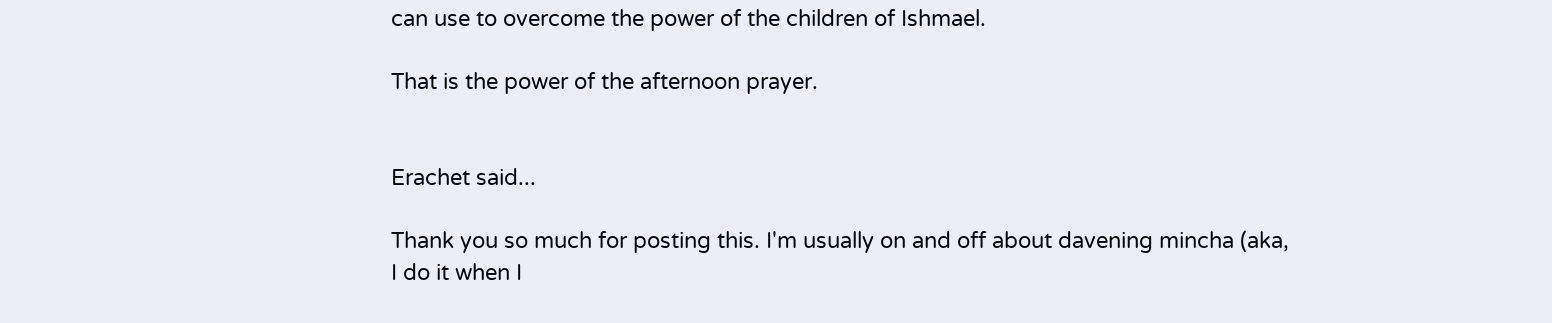can use to overcome the power of the children of Ishmael.

That is the power of the afternoon prayer.


Erachet said...

Thank you so much for posting this. I'm usually on and off about davening mincha (aka, I do it when I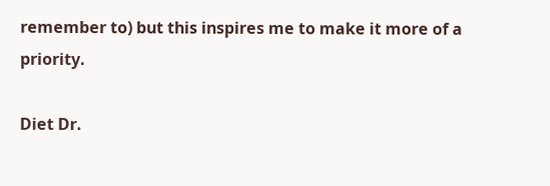remember to) but this inspires me to make it more of a priority.

Diet Dr.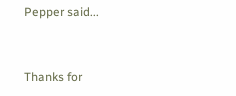Pepper said...



Thanks for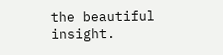the beautiful insight.